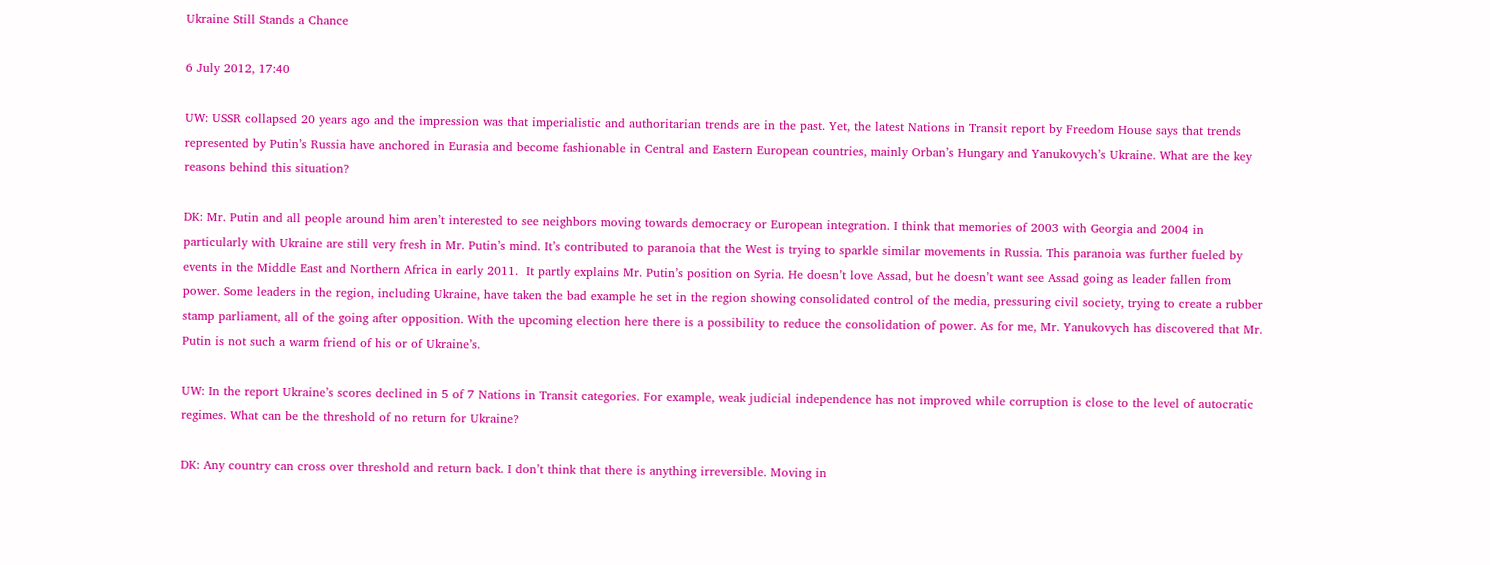Ukraine Still Stands a Chance

6 July 2012, 17:40

UW: USSR collapsed 20 years ago and the impression was that imperialistic and authoritarian trends are in the past. Yet, the latest Nations in Transit report by Freedom House says that trends represented by Putin’s Russia have anchored in Eurasia and become fashionable in Central and Eastern European countries, mainly Orban’s Hungary and Yanukovych’s Ukraine. What are the key reasons behind this situation?

DK: Mr. Putin and all people around him aren’t interested to see neighbors moving towards democracy or European integration. I think that memories of 2003 with Georgia and 2004 in particularly with Ukraine are still very fresh in Mr. Putin’s mind. It’s contributed to paranoia that the West is trying to sparkle similar movements in Russia. This paranoia was further fueled by events in the Middle East and Northern Africa in early 2011.  It partly explains Mr. Putin’s position on Syria. He doesn’t love Assad, but he doesn’t want see Assad going as leader fallen from power. Some leaders in the region, including Ukraine, have taken the bad example he set in the region showing consolidated control of the media, pressuring civil society, trying to create a rubber stamp parliament, all of the going after opposition. With the upcoming election here there is a possibility to reduce the consolidation of power. As for me, Mr. Yanukovych has discovered that Mr. Putin is not such a warm friend of his or of Ukraine’s.

UW: In the report Ukraine’s scores declined in 5 of 7 Nations in Transit categories. For example, weak judicial independence has not improved while corruption is close to the level of autocratic regimes. What can be the threshold of no return for Ukraine?

DK: Any country can cross over threshold and return back. I don’t think that there is anything irreversible. Moving in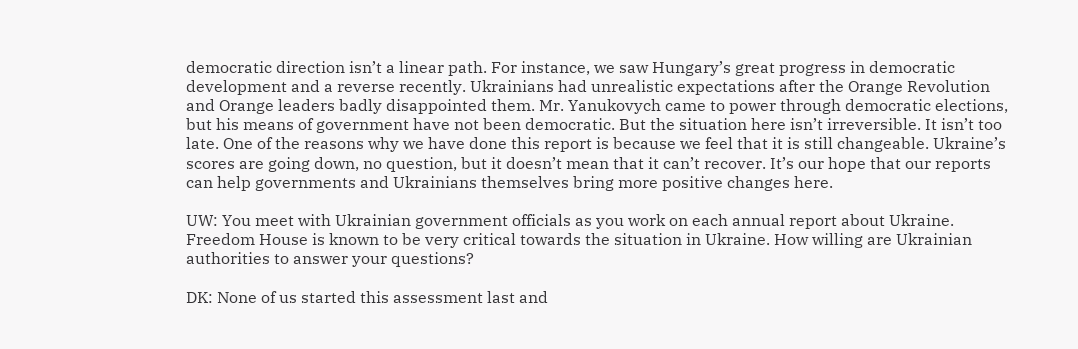democratic direction isn’t a linear path. For instance, we saw Hungary’s great progress in democratic development and a reverse recently. Ukrainians had unrealistic expectations after the Orange Revolution and Orange leaders badly disappointed them. Mr. Yanukovych came to power through democratic elections, but his means of government have not been democratic. But the situation here isn’t irreversible. It isn’t too late. One of the reasons why we have done this report is because we feel that it is still changeable. Ukraine’s scores are going down, no question, but it doesn’t mean that it can’t recover. It’s our hope that our reports can help governments and Ukrainians themselves bring more positive changes here.

UW: You meet with Ukrainian government officials as you work on each annual report about Ukraine. Freedom House is known to be very critical towards the situation in Ukraine. How willing are Ukrainian authorities to answer your questions?

DK: None of us started this assessment last and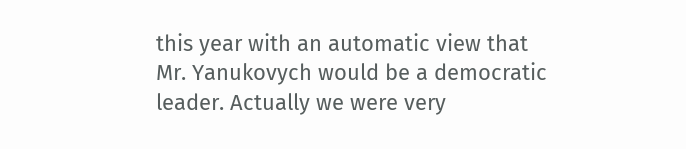this year with an automatic view that Mr. Yanukovych would be a democratic leader. Actually we were very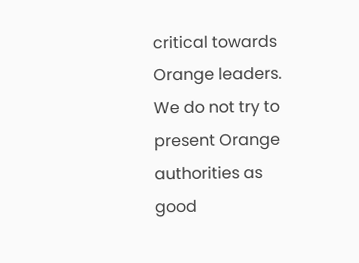critical towards Orange leaders. We do not try to present Orange authorities as good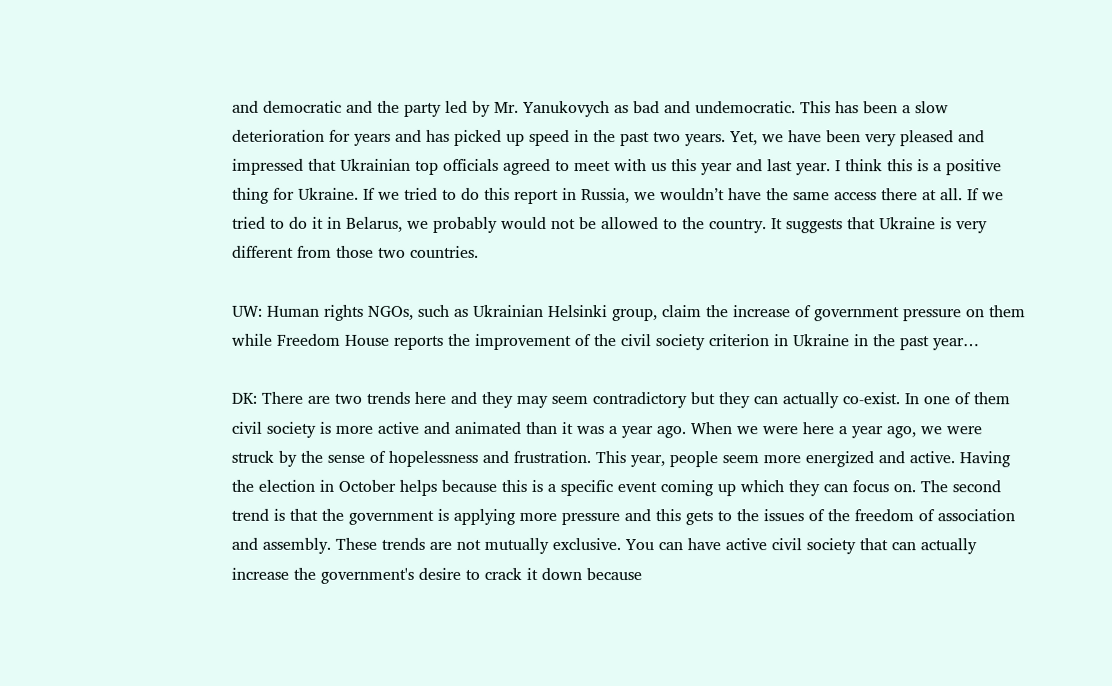and democratic and the party led by Mr. Yanukovych as bad and undemocratic. This has been a slow deterioration for years and has picked up speed in the past two years. Yet, we have been very pleased and impressed that Ukrainian top officials agreed to meet with us this year and last year. I think this is a positive thing for Ukraine. If we tried to do this report in Russia, we wouldn’t have the same access there at all. If we tried to do it in Belarus, we probably would not be allowed to the country. It suggests that Ukraine is very different from those two countries.

UW: Human rights NGOs, such as Ukrainian Helsinki group, claim the increase of government pressure on them while Freedom House reports the improvement of the civil society criterion in Ukraine in the past year…

DK: There are two trends here and they may seem contradictory but they can actually co-exist. In one of them civil society is more active and animated than it was a year ago. When we were here a year ago, we were struck by the sense of hopelessness and frustration. This year, people seem more energized and active. Having the election in October helps because this is a specific event coming up which they can focus on. The second trend is that the government is applying more pressure and this gets to the issues of the freedom of association and assembly. These trends are not mutually exclusive. You can have active civil society that can actually increase the government's desire to crack it down because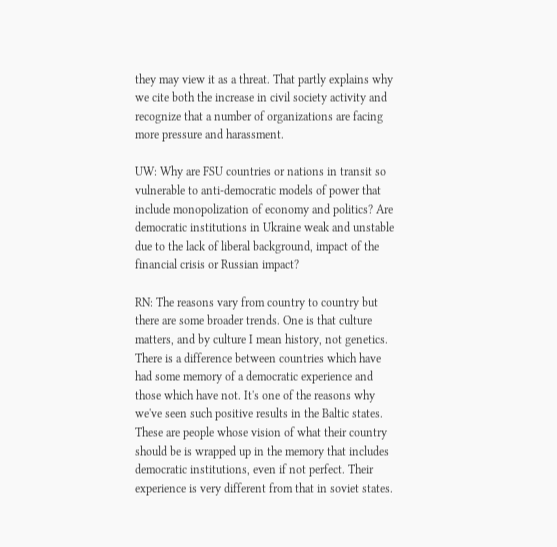they may view it as a threat. That partly explains why we cite both the increase in civil society activity and recognize that a number of organizations are facing more pressure and harassment.

UW: Why are FSU countries or nations in transit so vulnerable to anti-democratic models of power that include monopolization of economy and politics? Are democratic institutions in Ukraine weak and unstable due to the lack of liberal background, impact of the financial crisis or Russian impact?

RN: The reasons vary from country to country but there are some broader trends. One is that culture matters, and by culture I mean history, not genetics. There is a difference between countries which have had some memory of a democratic experience and those which have not. It's one of the reasons why we've seen such positive results in the Baltic states. These are people whose vision of what their country should be is wrapped up in the memory that includes democratic institutions, even if not perfect. Their experience is very different from that in soviet states.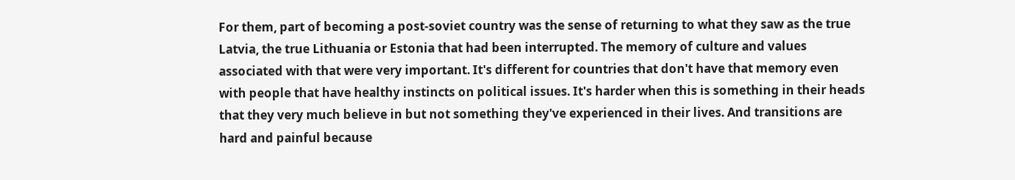For them, part of becoming a post-soviet country was the sense of returning to what they saw as the true Latvia, the true Lithuania or Estonia that had been interrupted. The memory of culture and values associated with that were very important. It's different for countries that don't have that memory even with people that have healthy instincts on political issues. It's harder when this is something in their heads that they very much believe in but not something they've experienced in their lives. And transitions are hard and painful because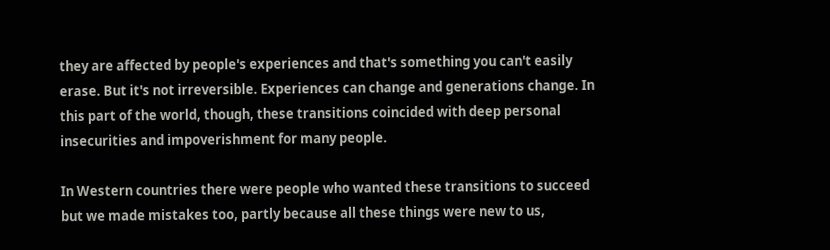they are affected by people's experiences and that's something you can't easily erase. But it's not irreversible. Experiences can change and generations change. In this part of the world, though, these transitions coincided with deep personal insecurities and impoverishment for many people.

In Western countries there were people who wanted these transitions to succeed but we made mistakes too, partly because all these things were new to us,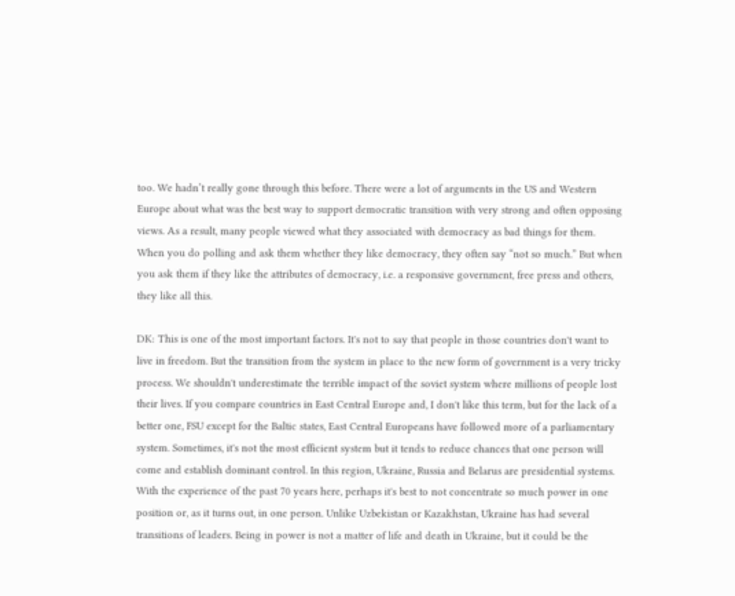too. We hadn’t really gone through this before. There were a lot of arguments in the US and Western Europe about what was the best way to support democratic transition with very strong and often opposing views. As a result, many people viewed what they associated with democracy as bad things for them. When you do polling and ask them whether they like democracy, they often say “not so much.” But when you ask them if they like the attributes of democracy, i.e. a responsive government, free press and others, they like all this.

DK: This is one of the most important factors. It's not to say that people in those countries don't want to live in freedom. But the transition from the system in place to the new form of government is a very tricky process. We shouldn't underestimate the terrible impact of the soviet system where millions of people lost their lives. If you compare countries in East Central Europe and, I don't like this term, but for the lack of a better one, FSU except for the Baltic states, East Central Europeans have followed more of a parliamentary system. Sometimes, it's not the most efficient system but it tends to reduce chances that one person will come and establish dominant control. In this region, Ukraine, Russia and Belarus are presidential systems. With the experience of the past 70 years here, perhaps it's best to not concentrate so much power in one position or, as it turns out, in one person. Unlike Uzbekistan or Kazakhstan, Ukraine has had several transitions of leaders. Being in power is not a matter of life and death in Ukraine, but it could be the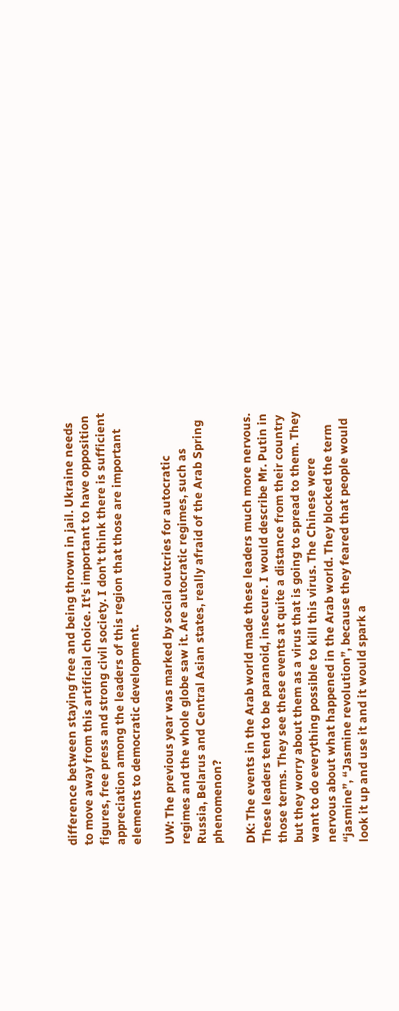difference between staying free and being thrown in jail. Ukraine needs to move away from this artificial choice. It's important to have opposition figures, free press and strong civil society. I don't think there is sufficient appreciation among the leaders of this region that those are important elements to democratic development.

UW: The previous year was marked by social outcries for autocratic regimes and the whole globe saw it. Are autocratic regimes, such as Russia, Belarus and Central Asian states, really afraid of the Arab Spring phenomenon?

DK: The events in the Arab world made these leaders much more nervous. These leaders tend to be paranoid, insecure. I would describe Mr. Putin in those terms. They see these events at quite a distance from their country but they worry about them as a virus that is going to spread to them. They want to do everything possible to kill this virus. The Chinese were nervous about what happened in the Arab world. They blocked the term “jasmine”, “Jasmine revolution”, because they feared that people would look it up and use it and it would spark a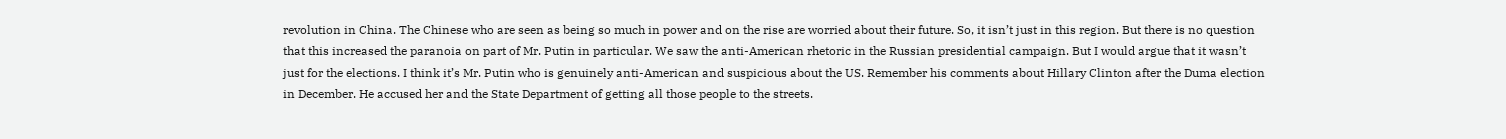revolution in China. The Chinese who are seen as being so much in power and on the rise are worried about their future. So, it isn’t just in this region. But there is no question that this increased the paranoia on part of Mr. Putin in particular. We saw the anti-American rhetoric in the Russian presidential campaign. But I would argue that it wasn’t just for the elections. I think it’s Mr. Putin who is genuinely anti-American and suspicious about the US. Remember his comments about Hillary Clinton after the Duma election in December. He accused her and the State Department of getting all those people to the streets.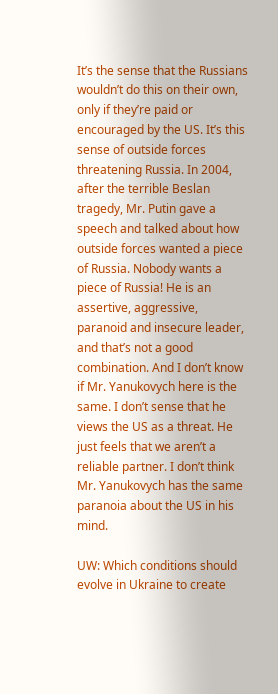It’s the sense that the Russians wouldn’t do this on their own, only if they’re paid or encouraged by the US. It’s this sense of outside forces threatening Russia. In 2004, after the terrible Beslan tragedy, Mr. Putin gave a speech and talked about how outside forces wanted a piece of Russia. Nobody wants a piece of Russia! He is an assertive, aggressive, paranoid and insecure leader, and that’s not a good combination. And I don’t know if Mr. Yanukovych here is the same. I don’t sense that he views the US as a threat. He just feels that we aren’t a reliable partner. I don’t think Mr. Yanukovych has the same paranoia about the US in his mind.

UW: Which conditions should evolve in Ukraine to create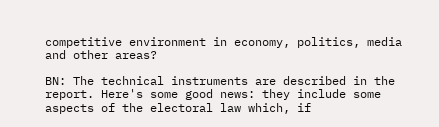competitive environment in economy, politics, media and other areas?

BN: The technical instruments are described in the report. Here's some good news: they include some aspects of the electoral law which, if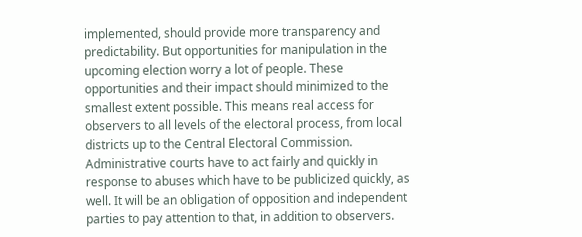implemented, should provide more transparency and predictability. But opportunities for manipulation in the upcoming election worry a lot of people. These opportunities and their impact should minimized to the smallest extent possible. This means real access for observers to all levels of the electoral process, from local districts up to the Central Electoral Commission. Administrative courts have to act fairly and quickly in response to abuses which have to be publicized quickly, as well. It will be an obligation of opposition and independent parties to pay attention to that, in addition to observers.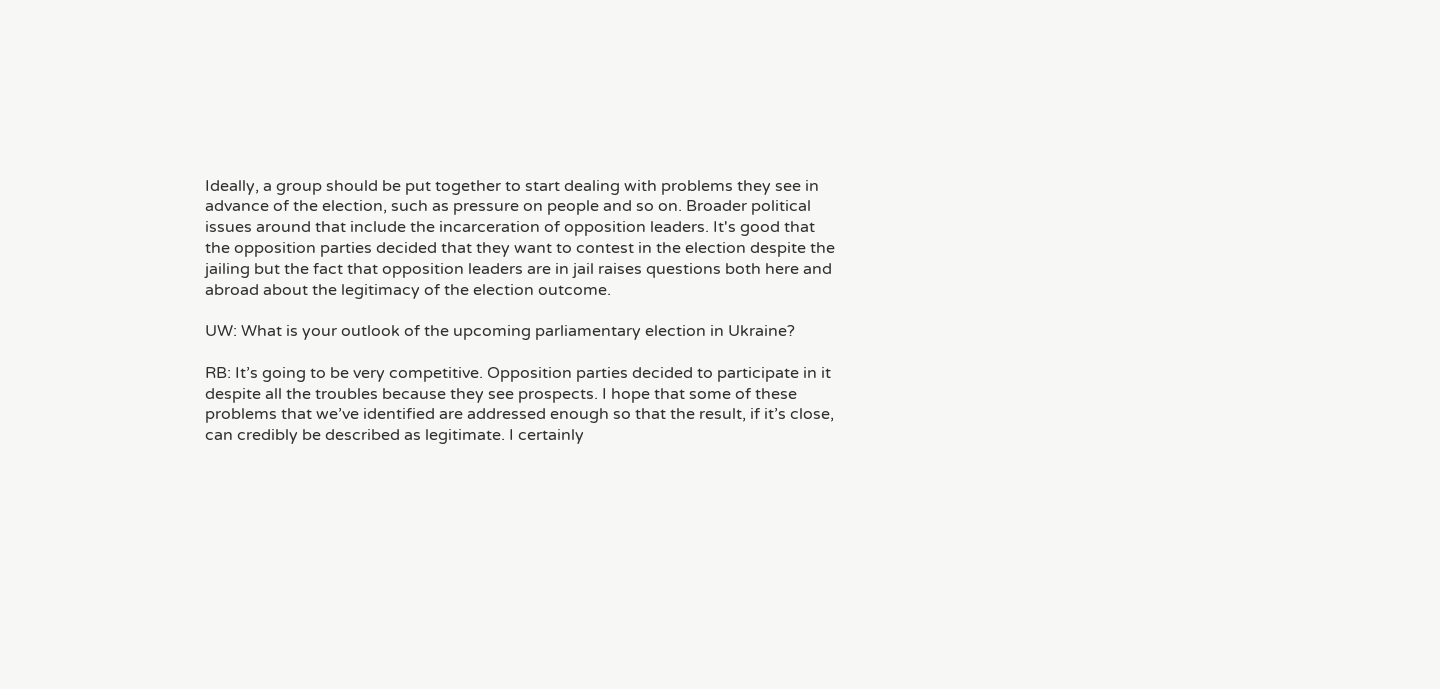Ideally, a group should be put together to start dealing with problems they see in advance of the election, such as pressure on people and so on. Broader political issues around that include the incarceration of opposition leaders. It's good that the opposition parties decided that they want to contest in the election despite the jailing but the fact that opposition leaders are in jail raises questions both here and abroad about the legitimacy of the election outcome.

UW: What is your outlook of the upcoming parliamentary election in Ukraine?

RB: It’s going to be very competitive. Opposition parties decided to participate in it despite all the troubles because they see prospects. I hope that some of these problems that we’ve identified are addressed enough so that the result, if it’s close, can credibly be described as legitimate. I certainly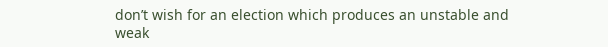don’t wish for an election which produces an unstable and weak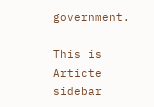government.

This is Articte sidebar